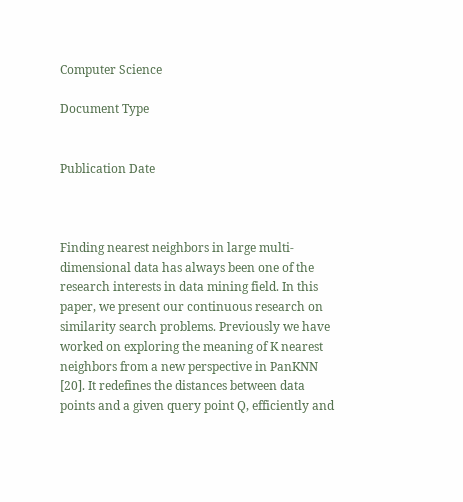Computer Science

Document Type


Publication Date



Finding nearest neighbors in large multi-dimensional data has always been one of the research interests in data mining field. In this paper, we present our continuous research on similarity search problems. Previously we have worked on exploring the meaning of K nearest neighbors from a new perspective in PanKNN [20]. It redefines the distances between data points and a given query point Q, efficiently and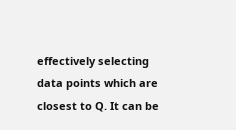effectively selecting data points which are closest to Q. It can be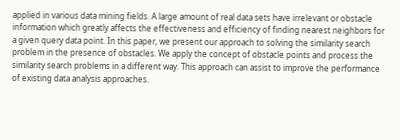applied in various data mining fields. A large amount of real data sets have irrelevant or obstacle information which greatly affects the effectiveness and efficiency of finding nearest neighbors for a given query data point. In this paper, we present our approach to solving the similarity search problem in the presence of obstacles. We apply the concept of obstacle points and process the similarity search problems in a different way. This approach can assist to improve the performance of existing data analysis approaches.